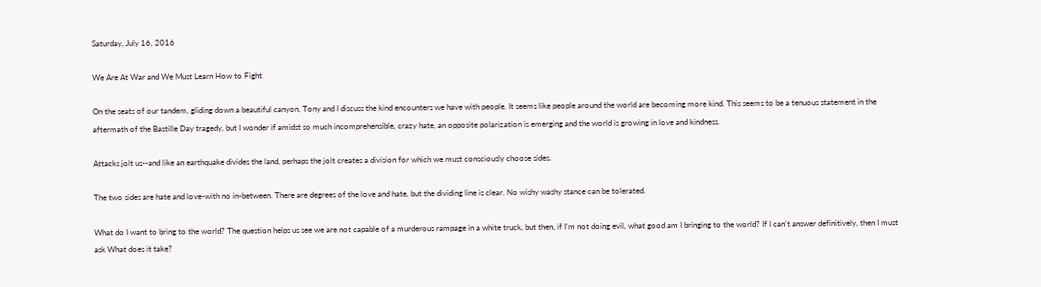Saturday, July 16, 2016

We Are At War and We Must Learn How to Fight

On the seats of our tandem, gliding down a beautiful canyon, Tony and I discuss the kind encounters we have with people. It seems like people around the world are becoming more kind. This seems to be a tenuous statement in the aftermath of the Bastille Day tragedy, but I wonder if amidst so much incomprehensible, crazy hate, an opposite polarization is emerging and the world is growing in love and kindness.

Attacks jolt us--and like an earthquake divides the land, perhaps the jolt creates a division for which we must consciously choose sides.

The two sides are hate and love-with no in-between. There are degrees of the love and hate, but the dividing line is clear. No wishy washy stance can be tolerated.

What do I want to bring to the world? The question helps us see we are not capable of a murderous rampage in a white truck, but then, if I'm not doing evil, what good am I bringing to the world? If I can't answer definitively, then I must ask What does it take?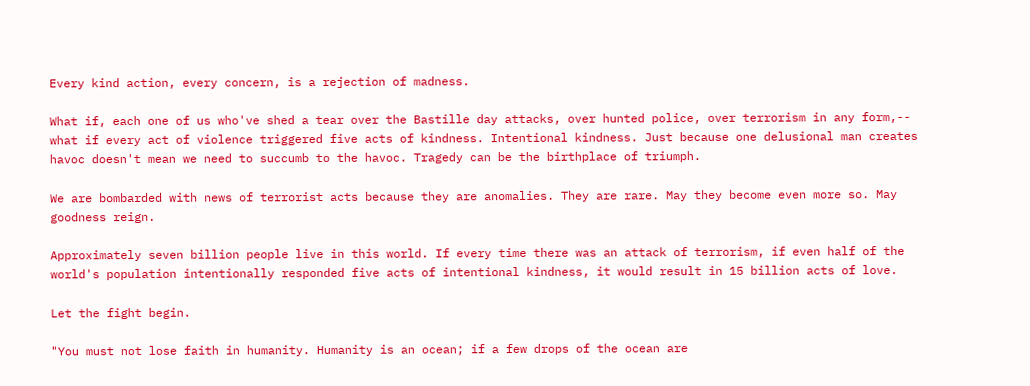Every kind action, every concern, is a rejection of madness.

What if, each one of us who've shed a tear over the Bastille day attacks, over hunted police, over terrorism in any form,-- what if every act of violence triggered five acts of kindness. Intentional kindness. Just because one delusional man creates havoc doesn't mean we need to succumb to the havoc. Tragedy can be the birthplace of triumph.

We are bombarded with news of terrorist acts because they are anomalies. They are rare. May they become even more so. May goodness reign.

Approximately seven billion people live in this world. If every time there was an attack of terrorism, if even half of the world's population intentionally responded five acts of intentional kindness, it would result in 15 billion acts of love.

Let the fight begin.

"You must not lose faith in humanity. Humanity is an ocean; if a few drops of the ocean are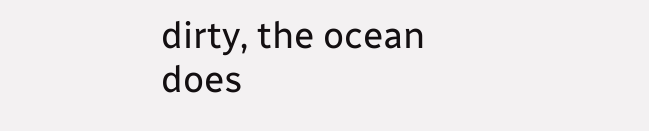dirty, the ocean does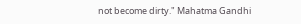not become dirty." Mahatma Gandhi